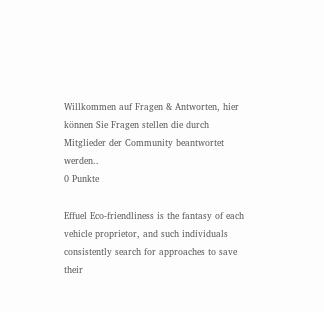Willkommen auf Fragen & Antworten, hier können Sie Fragen stellen die durch Mitglieder der Community beantwortet werden..
0 Punkte

Effuel Eco-friendliness is the fantasy of each vehicle proprietor, and such individuals consistently search for approaches to save their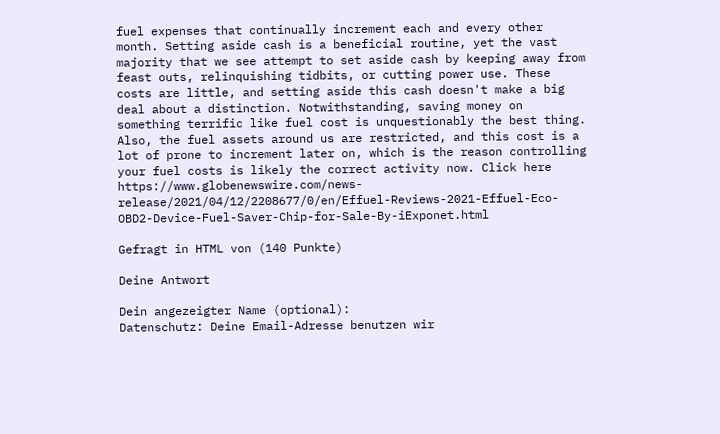fuel expenses that continually increment each and every other month. Setting aside cash is a beneficial routine, yet the vast majority that we see attempt to set aside cash by keeping away from feast outs, relinquishing tidbits, or cutting power use. These costs are little, and setting aside this cash doesn't make a big deal about a distinction. Notwithstanding, saving money on something terrific like fuel cost is unquestionably the best thing. Also, the fuel assets around us are restricted, and this cost is a lot of prone to increment later on, which is the reason controlling your fuel costs is likely the correct activity now. Click here https://www.globenewswire.com/news-release/2021/04/12/2208677/0/en/Effuel-Reviews-2021-Effuel-Eco-OBD2-Device-Fuel-Saver-Chip-for-Sale-By-iExponet.html

Gefragt in HTML von (140 Punkte)

Deine Antwort

Dein angezeigter Name (optional):
Datenschutz: Deine Email-Adresse benutzen wir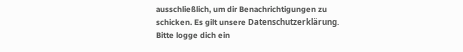ausschließlich, um dir Benachrichtigungen zu schicken. Es gilt unsere Datenschutzerklärung.
Bitte logge dich ein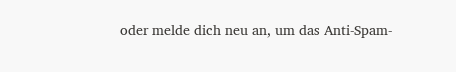oder melde dich neu an, um das Anti-Spam-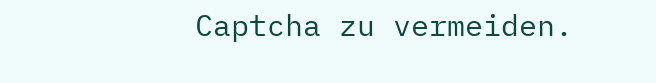Captcha zu vermeiden.